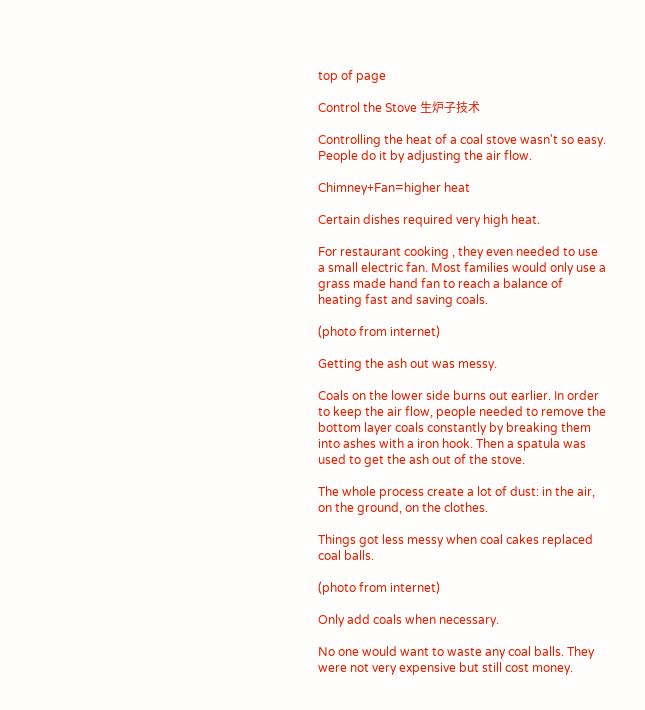top of page

Control the Stove 生炉子技术

Controlling the heat of a coal stove wasn't so easy. People do it by adjusting the air flow.

Chimney+Fan=higher heat

Certain dishes required very high heat.

For restaurant cooking , they even needed to use a small electric fan. Most families would only use a grass made hand fan to reach a balance of heating fast and saving coals.

(photo from internet)

Getting the ash out was messy.

Coals on the lower side burns out earlier. In order to keep the air flow, people needed to remove the bottom layer coals constantly by breaking them into ashes with a iron hook. Then a spatula was used to get the ash out of the stove.

The whole process create a lot of dust: in the air, on the ground, on the clothes.

Things got less messy when coal cakes replaced coal balls.

(photo from internet)

Only add coals when necessary.

No one would want to waste any coal balls. They were not very expensive but still cost money.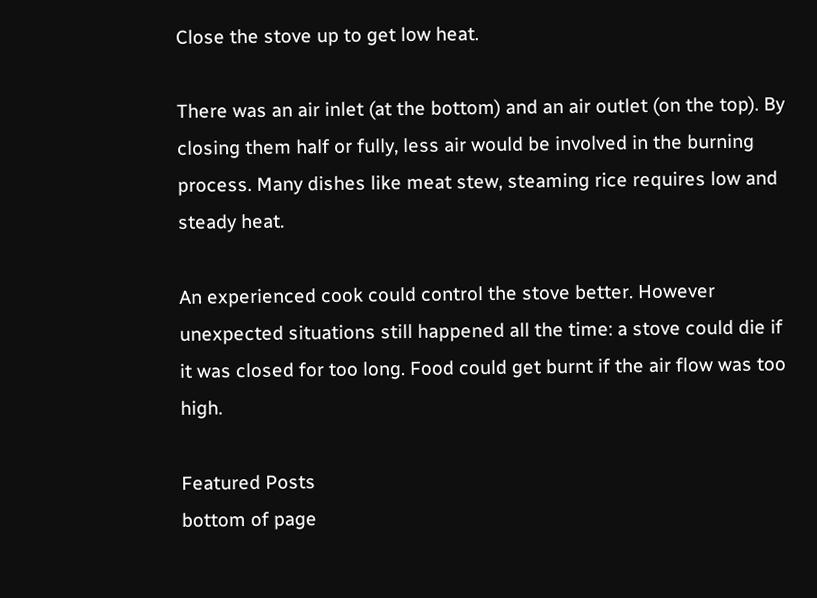Close the stove up to get low heat.

There was an air inlet (at the bottom) and an air outlet (on the top). By closing them half or fully, less air would be involved in the burning process. Many dishes like meat stew, steaming rice requires low and steady heat.

An experienced cook could control the stove better. However unexpected situations still happened all the time: a stove could die if it was closed for too long. Food could get burnt if the air flow was too high.

Featured Posts
bottom of page